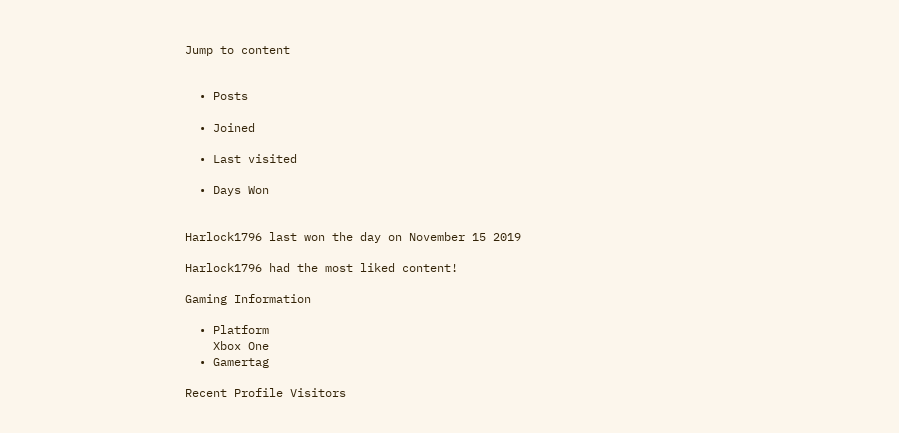Jump to content


  • Posts

  • Joined

  • Last visited

  • Days Won


Harlock1796 last won the day on November 15 2019

Harlock1796 had the most liked content!

Gaming Information

  • Platform
    Xbox One
  • Gamertag

Recent Profile Visitors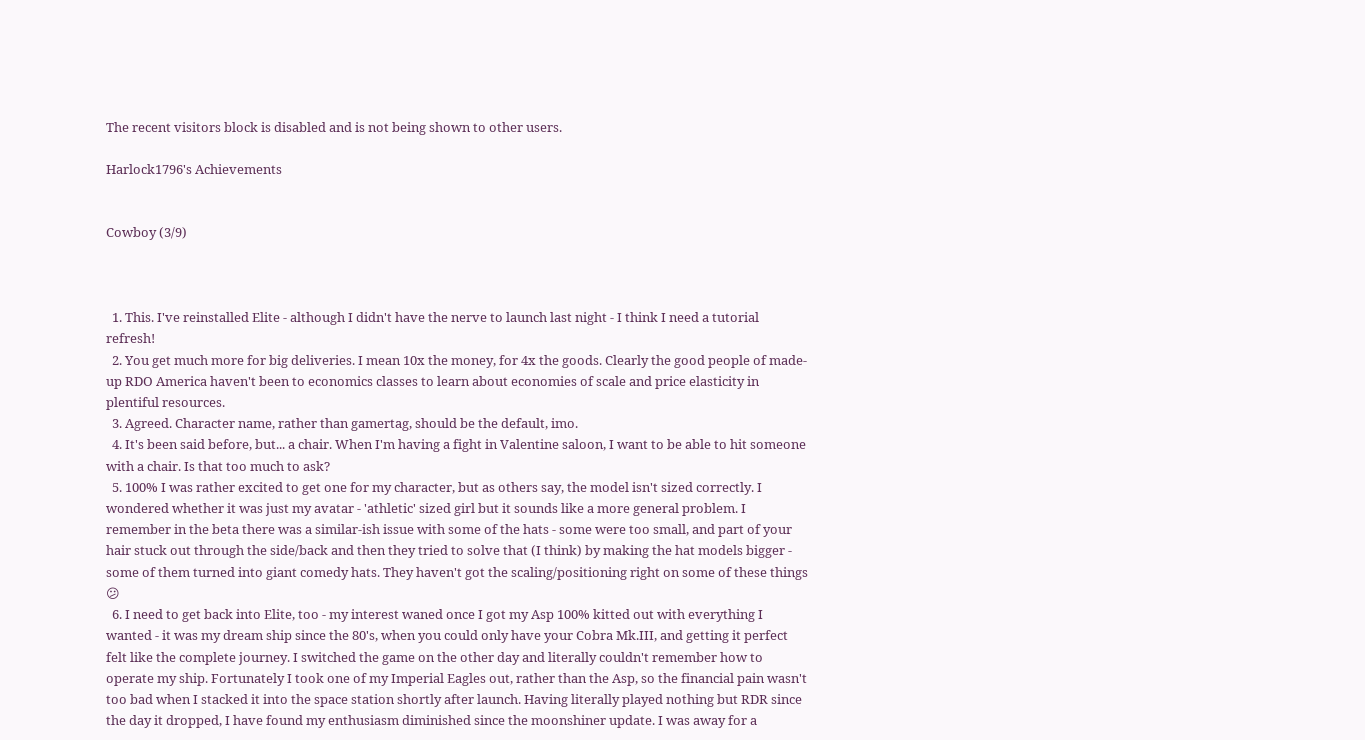The recent visitors block is disabled and is not being shown to other users.

Harlock1796's Achievements


Cowboy (3/9)



  1. This. I've reinstalled Elite - although I didn't have the nerve to launch last night - I think I need a tutorial refresh!
  2. You get much more for big deliveries. I mean 10x the money, for 4x the goods. Clearly the good people of made-up RDO America haven't been to economics classes to learn about economies of scale and price elasticity in plentiful resources.
  3. Agreed. Character name, rather than gamertag, should be the default, imo.
  4. It's been said before, but... a chair. When I'm having a fight in Valentine saloon, I want to be able to hit someone with a chair. Is that too much to ask?
  5. 100% I was rather excited to get one for my character, but as others say, the model isn't sized correctly. I wondered whether it was just my avatar - 'athletic' sized girl but it sounds like a more general problem. I remember in the beta there was a similar-ish issue with some of the hats - some were too small, and part of your hair stuck out through the side/back and then they tried to solve that (I think) by making the hat models bigger - some of them turned into giant comedy hats. They haven't got the scaling/positioning right on some of these things 😕
  6. I need to get back into Elite, too - my interest waned once I got my Asp 100% kitted out with everything I wanted - it was my dream ship since the 80's, when you could only have your Cobra Mk.III, and getting it perfect felt like the complete journey. I switched the game on the other day and literally couldn't remember how to operate my ship. Fortunately I took one of my Imperial Eagles out, rather than the Asp, so the financial pain wasn't too bad when I stacked it into the space station shortly after launch. Having literally played nothing but RDR since the day it dropped, I have found my enthusiasm diminished since the moonshiner update. I was away for a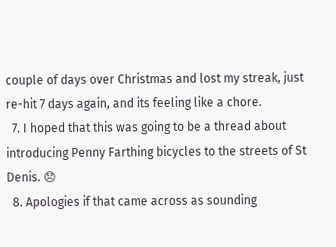couple of days over Christmas and lost my streak, just re-hit 7 days again, and its feeling like a chore.
  7. I hoped that this was going to be a thread about introducing Penny Farthing bicycles to the streets of St Denis. 😞
  8. Apologies if that came across as sounding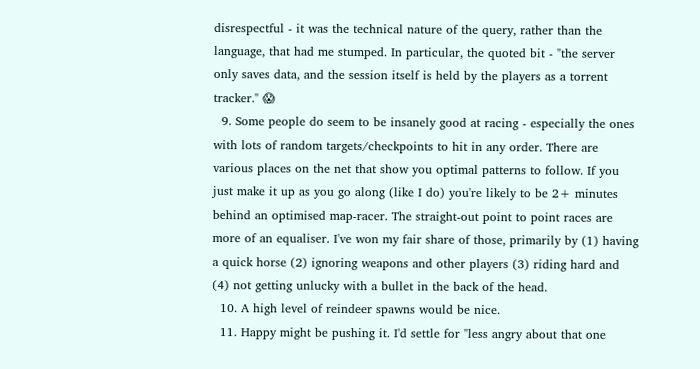disrespectful - it was the technical nature of the query, rather than the language, that had me stumped. In particular, the quoted bit - "the server only saves data, and the session itself is held by the players as a torrent tracker." 😱
  9. Some people do seem to be insanely good at racing - especially the ones with lots of random targets/checkpoints to hit in any order. There are various places on the net that show you optimal patterns to follow. If you just make it up as you go along (like I do) you're likely to be 2+ minutes behind an optimised map-racer. The straight-out point to point races are more of an equaliser. I've won my fair share of those, primarily by (1) having a quick horse (2) ignoring weapons and other players (3) riding hard and (4) not getting unlucky with a bullet in the back of the head.
  10. A high level of reindeer spawns would be nice.
  11. Happy might be pushing it. I'd settle for "less angry about that one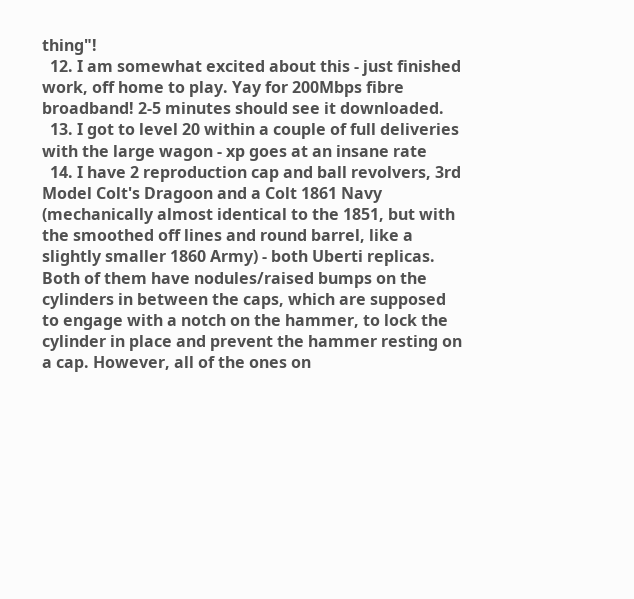thing"!
  12. I am somewhat excited about this - just finished work, off home to play. Yay for 200Mbps fibre broadband! 2-5 minutes should see it downloaded.
  13. I got to level 20 within a couple of full deliveries with the large wagon - xp goes at an insane rate
  14. I have 2 reproduction cap and ball revolvers, 3rd Model Colt's Dragoon and a Colt 1861 Navy (mechanically almost identical to the 1851, but with the smoothed off lines and round barrel, like a slightly smaller 1860 Army) - both Uberti replicas. Both of them have nodules/raised bumps on the cylinders in between the caps, which are supposed to engage with a notch on the hammer, to lock the cylinder in place and prevent the hammer resting on a cap. However, all of the ones on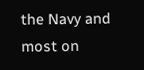the Navy and most on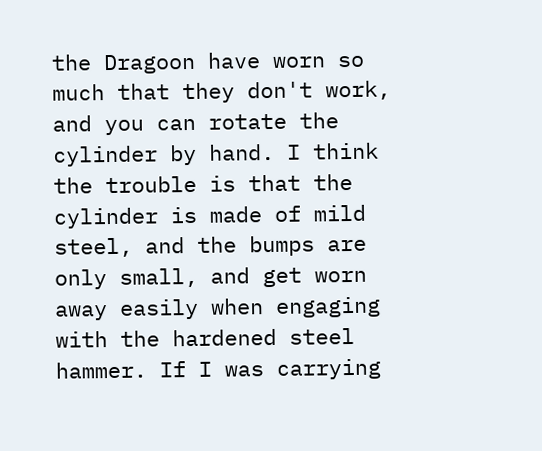the Dragoon have worn so much that they don't work, and you can rotate the cylinder by hand. I think the trouble is that the cylinder is made of mild steel, and the bumps are only small, and get worn away easily when engaging with the hardened steel hammer. If I was carrying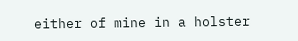either of mine in a holster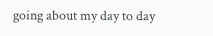going about my day to day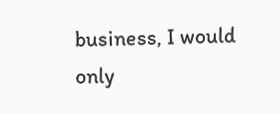business, I would only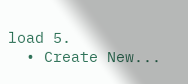load 5.
  • Create New...